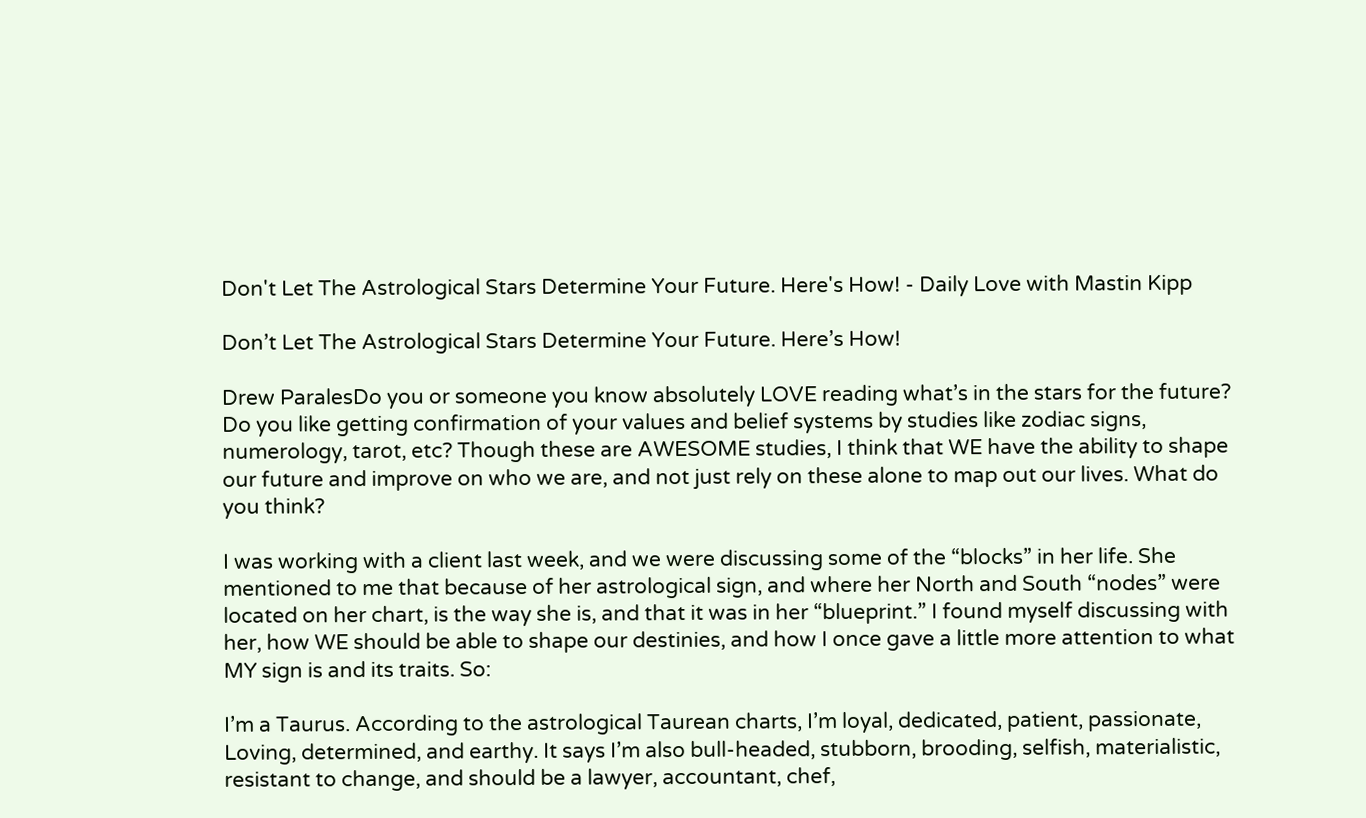Don't Let The Astrological Stars Determine Your Future. Here's How! - Daily Love with Mastin Kipp

Don’t Let The Astrological Stars Determine Your Future. Here’s How!

Drew ParalesDo you or someone you know absolutely LOVE reading what’s in the stars for the future? Do you like getting confirmation of your values and belief systems by studies like zodiac signs, numerology, tarot, etc? Though these are AWESOME studies, I think that WE have the ability to shape our future and improve on who we are, and not just rely on these alone to map out our lives. What do you think?

I was working with a client last week, and we were discussing some of the “blocks” in her life. She mentioned to me that because of her astrological sign, and where her North and South “nodes” were located on her chart, is the way she is, and that it was in her “blueprint.” I found myself discussing with her, how WE should be able to shape our destinies, and how I once gave a little more attention to what MY sign is and its traits. So:

I’m a Taurus. According to the astrological Taurean charts, I’m loyal, dedicated, patient, passionate, Loving, determined, and earthy. It says I’m also bull-headed, stubborn, brooding, selfish, materialistic, resistant to change, and should be a lawyer, accountant, chef,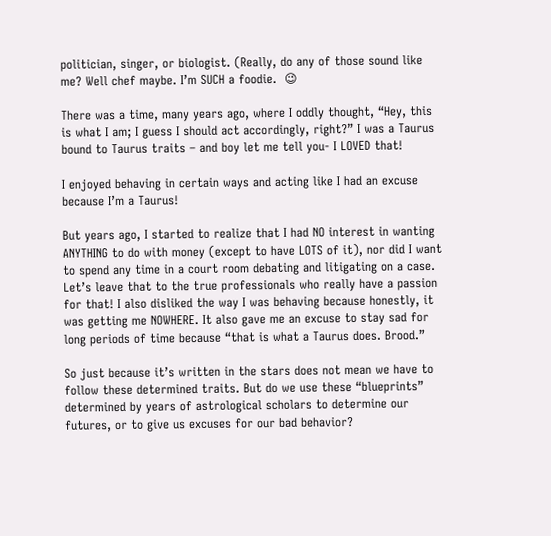politician, singer, or biologist. (Really, do any of those sound like me? Well chef maybe. I’m SUCH a foodie.  😉

There was a time, many years ago, where I oddly thought, “Hey, this is what I am; I guess I should act accordingly, right?” I was a Taurus bound to Taurus traits – and boy let me tell you- I LOVED that!

I enjoyed behaving in certain ways and acting like I had an excuse because I’m a Taurus!

But years ago, I started to realize that I had NO interest in wanting ANYTHING to do with money (except to have LOTS of it), nor did I want to spend any time in a court room debating and litigating on a case. Let’s leave that to the true professionals who really have a passion for that! I also disliked the way I was behaving because honestly, it was getting me NOWHERE. It also gave me an excuse to stay sad for long periods of time because “that is what a Taurus does. Brood.”

So just because it’s written in the stars does not mean we have to follow these determined traits. But do we use these “blueprints” determined by years of astrological scholars to determine our futures, or to give us excuses for our bad behavior?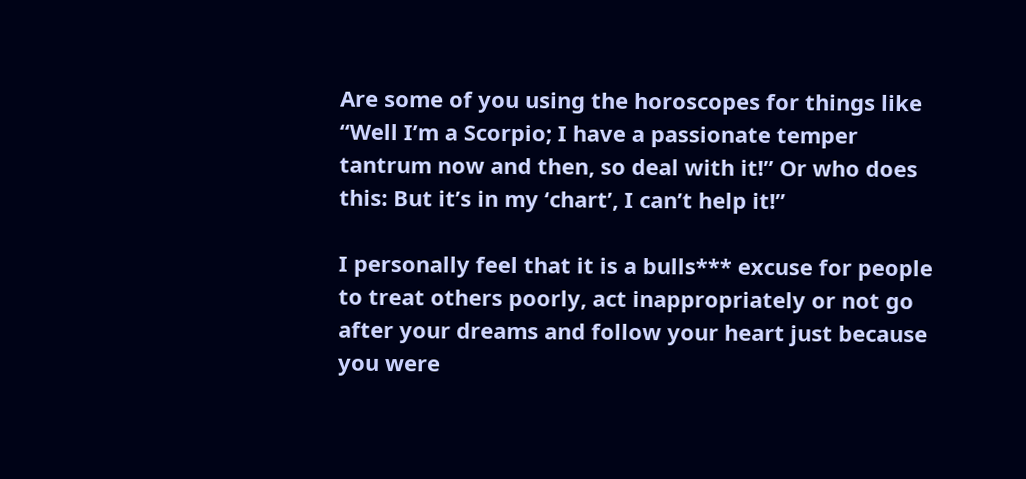Are some of you using the horoscopes for things like “Well I’m a Scorpio; I have a passionate temper tantrum now and then, so deal with it!” Or who does this: But it’s in my ‘chart’, I can’t help it!”

I personally feel that it is a bulls*** excuse for people to treat others poorly, act inappropriately or not go after your dreams and follow your heart just because you were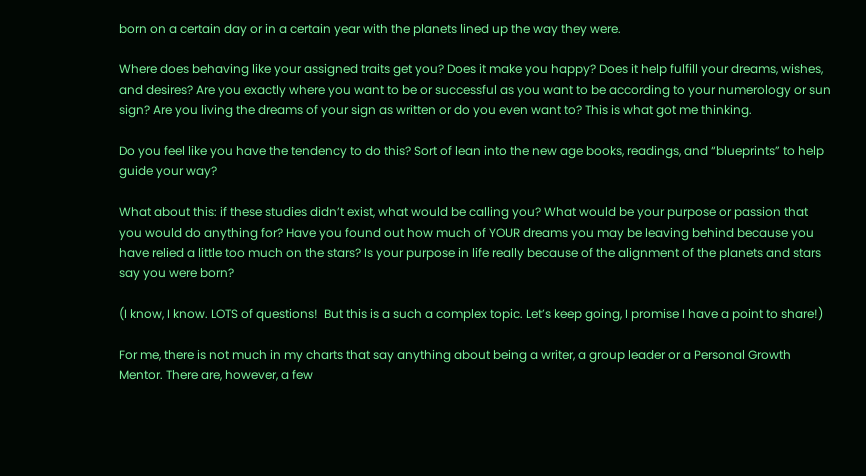born on a certain day or in a certain year with the planets lined up the way they were.

Where does behaving like your assigned traits get you? Does it make you happy? Does it help fulfill your dreams, wishes, and desires? Are you exactly where you want to be or successful as you want to be according to your numerology or sun sign? Are you living the dreams of your sign as written or do you even want to? This is what got me thinking.

Do you feel like you have the tendency to do this? Sort of lean into the new age books, readings, and “blueprints” to help guide your way?

What about this: if these studies didn’t exist, what would be calling you? What would be your purpose or passion that you would do anything for? Have you found out how much of YOUR dreams you may be leaving behind because you have relied a little too much on the stars? Is your purpose in life really because of the alignment of the planets and stars say you were born?

(I know, I know. LOTS of questions!  But this is a such a complex topic. Let’s keep going, I promise I have a point to share!)

For me, there is not much in my charts that say anything about being a writer, a group leader or a Personal Growth Mentor. There are, however, a few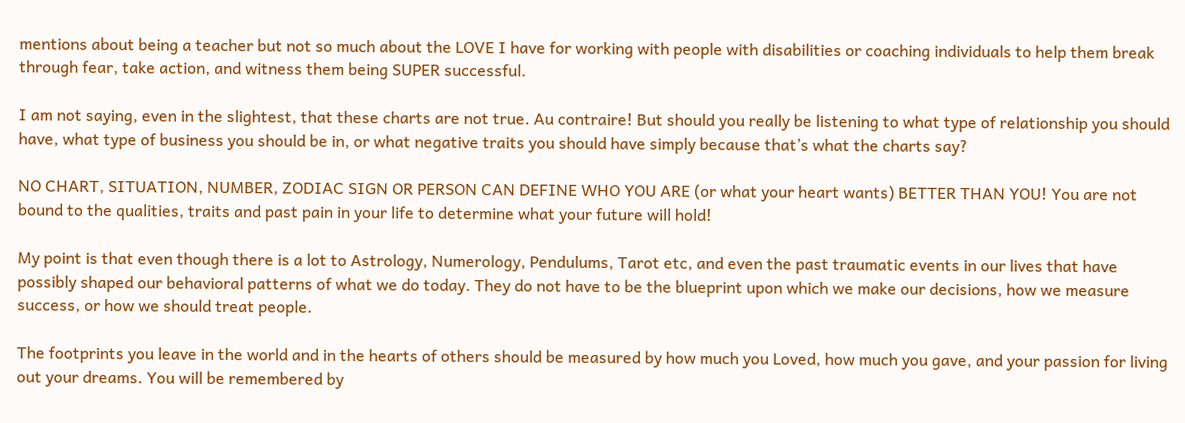mentions about being a teacher but not so much about the LOVE I have for working with people with disabilities or coaching individuals to help them break through fear, take action, and witness them being SUPER successful.

I am not saying, even in the slightest, that these charts are not true. Au contraire! But should you really be listening to what type of relationship you should have, what type of business you should be in, or what negative traits you should have simply because that’s what the charts say?

NO CHART, SITUATION, NUMBER, ZODIAC SIGN OR PERSON CAN DEFINE WHO YOU ARE (or what your heart wants) BETTER THAN YOU! You are not bound to the qualities, traits and past pain in your life to determine what your future will hold!

My point is that even though there is a lot to Astrology, Numerology, Pendulums, Tarot etc, and even the past traumatic events in our lives that have possibly shaped our behavioral patterns of what we do today. They do not have to be the blueprint upon which we make our decisions, how we measure success, or how we should treat people.

The footprints you leave in the world and in the hearts of others should be measured by how much you Loved, how much you gave, and your passion for living out your dreams. You will be remembered by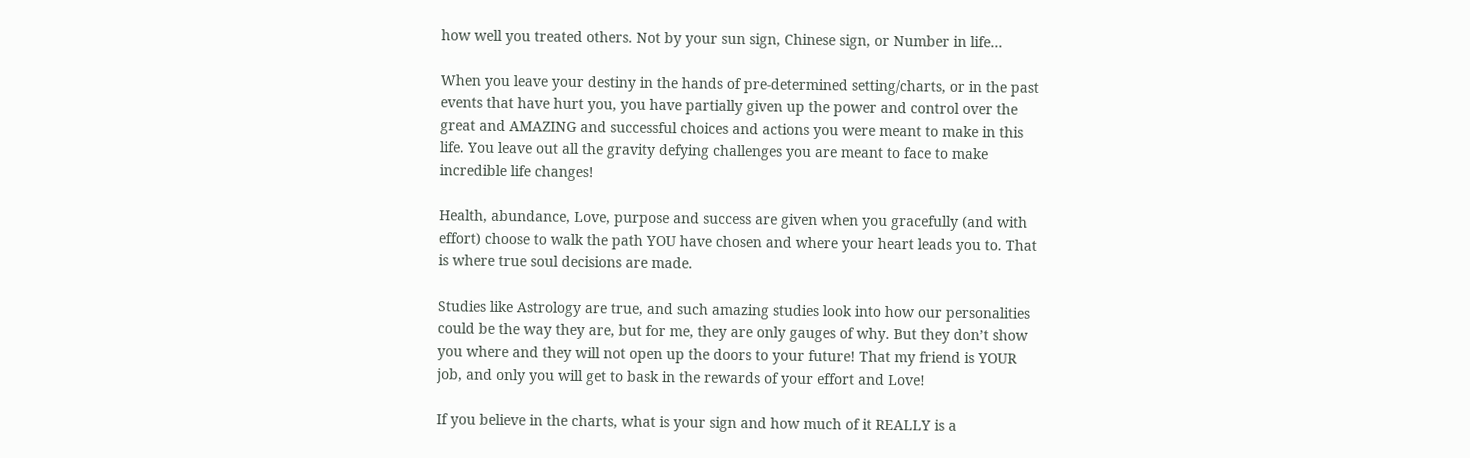how well you treated others. Not by your sun sign, Chinese sign, or Number in life…

When you leave your destiny in the hands of pre-determined setting/charts, or in the past events that have hurt you, you have partially given up the power and control over the great and AMAZING and successful choices and actions you were meant to make in this life. You leave out all the gravity defying challenges you are meant to face to make incredible life changes!

Health, abundance, Love, purpose and success are given when you gracefully (and with effort) choose to walk the path YOU have chosen and where your heart leads you to. That is where true soul decisions are made.

Studies like Astrology are true, and such amazing studies look into how our personalities could be the way they are, but for me, they are only gauges of why. But they don’t show you where and they will not open up the doors to your future! That my friend is YOUR job, and only you will get to bask in the rewards of your effort and Love!

If you believe in the charts, what is your sign and how much of it REALLY is a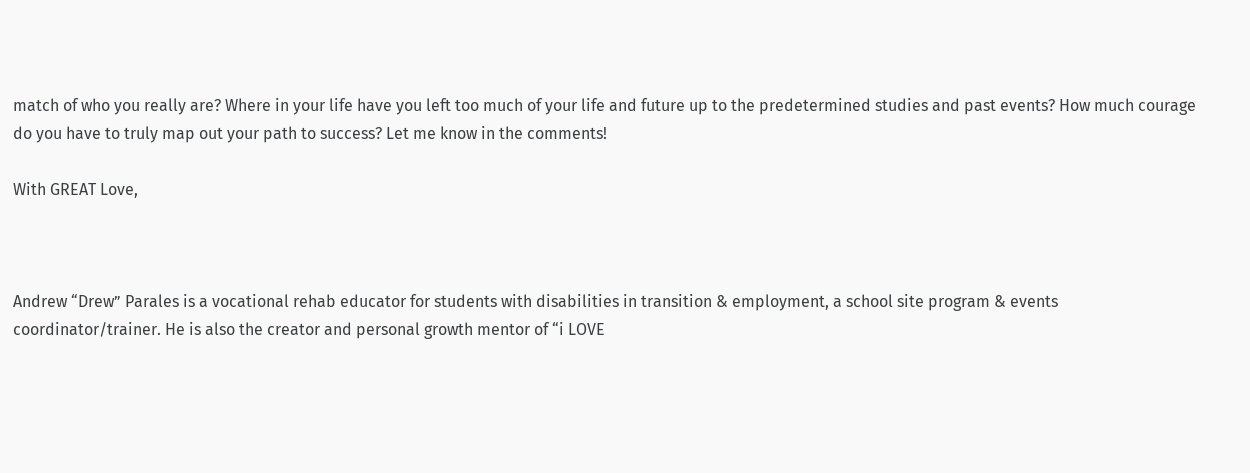match of who you really are? Where in your life have you left too much of your life and future up to the predetermined studies and past events? How much courage do you have to truly map out your path to success? Let me know in the comments!

With GREAT Love,



Andrew “Drew” Parales is a vocational rehab educator for students with disabilities in transition & employment, a school site program & events coordinator/trainer. He is also the creator and personal growth mentor of “i LOVE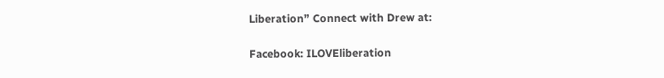Liberation” Connect with Drew at:

Facebook: ILOVEliberation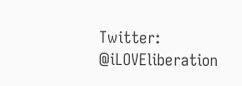Twitter: @iLOVEliberation